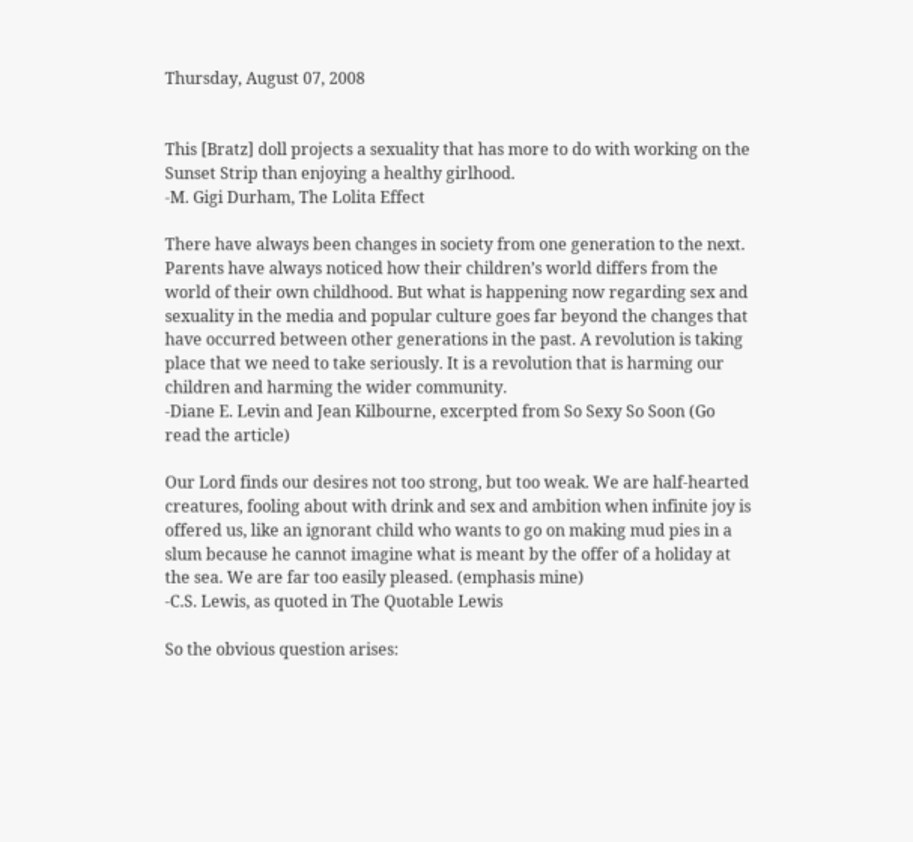Thursday, August 07, 2008


This [Bratz] doll projects a sexuality that has more to do with working on the Sunset Strip than enjoying a healthy girlhood.
-M. Gigi Durham, The Lolita Effect

There have always been changes in society from one generation to the next. Parents have always noticed how their children’s world differs from the world of their own childhood. But what is happening now regarding sex and sexuality in the media and popular culture goes far beyond the changes that have occurred between other generations in the past. A revolution is taking place that we need to take seriously. It is a revolution that is harming our children and harming the wider community.
-Diane E. Levin and Jean Kilbourne, excerpted from So Sexy So Soon (Go read the article)

Our Lord finds our desires not too strong, but too weak. We are half-hearted creatures, fooling about with drink and sex and ambition when infinite joy is offered us, like an ignorant child who wants to go on making mud pies in a slum because he cannot imagine what is meant by the offer of a holiday at the sea. We are far too easily pleased. (emphasis mine)
-C.S. Lewis, as quoted in The Quotable Lewis

So the obvious question arises: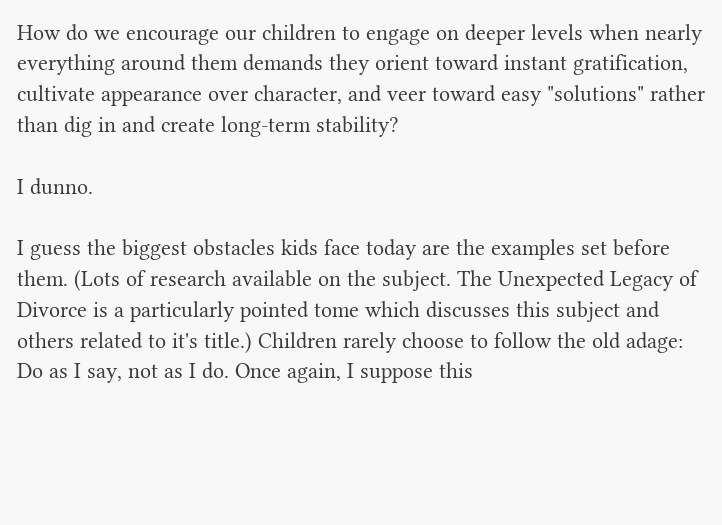How do we encourage our children to engage on deeper levels when nearly everything around them demands they orient toward instant gratification, cultivate appearance over character, and veer toward easy "solutions" rather than dig in and create long-term stability?

I dunno.

I guess the biggest obstacles kids face today are the examples set before them. (Lots of research available on the subject. The Unexpected Legacy of Divorce is a particularly pointed tome which discusses this subject and others related to it's title.) Children rarely choose to follow the old adage: Do as I say, not as I do. Once again, I suppose this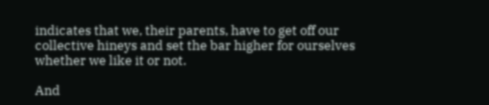indicates that we, their parents, have to get off our collective hineys and set the bar higher for ourselves whether we like it or not.

And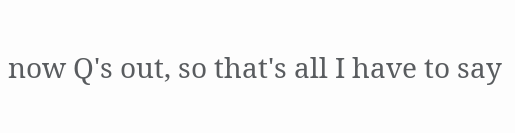now Q's out, so that's all I have to say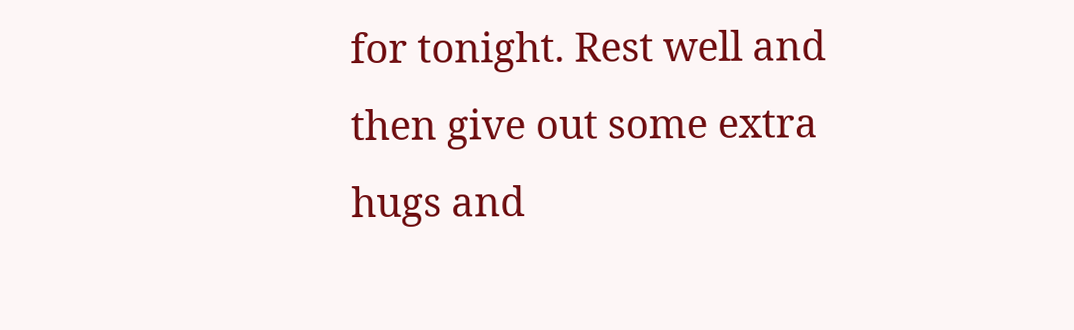for tonight. Rest well and then give out some extra hugs and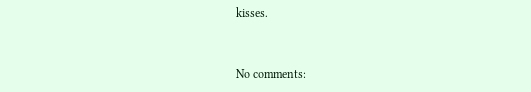kisses.


No comments: